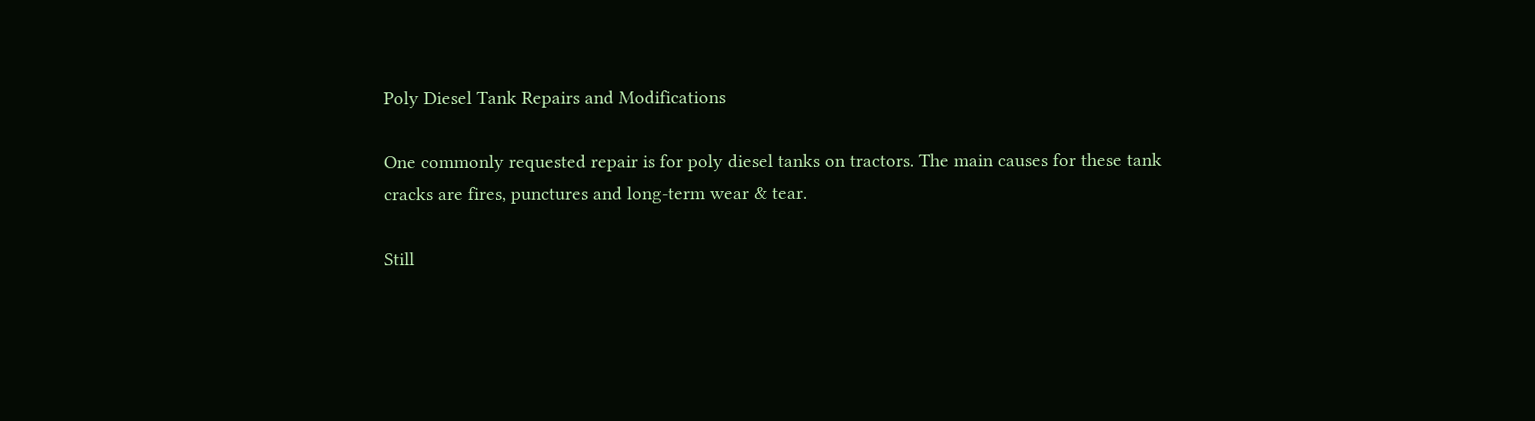Poly Diesel Tank Repairs and Modifications

One commonly requested repair is for poly diesel tanks on tractors. The main causes for these tank cracks are fires, punctures and long-term wear & tear.

Still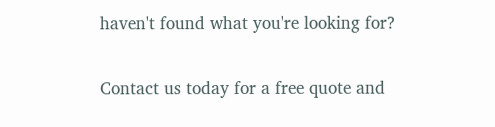haven't found what you're looking for?

Contact us today for a free quote and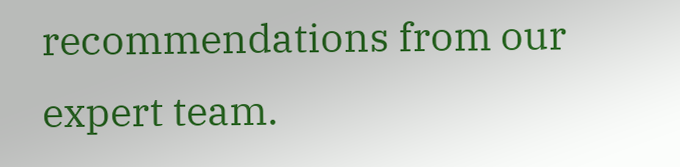recommendations from our expert team.